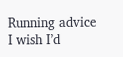Running advice I wish I’d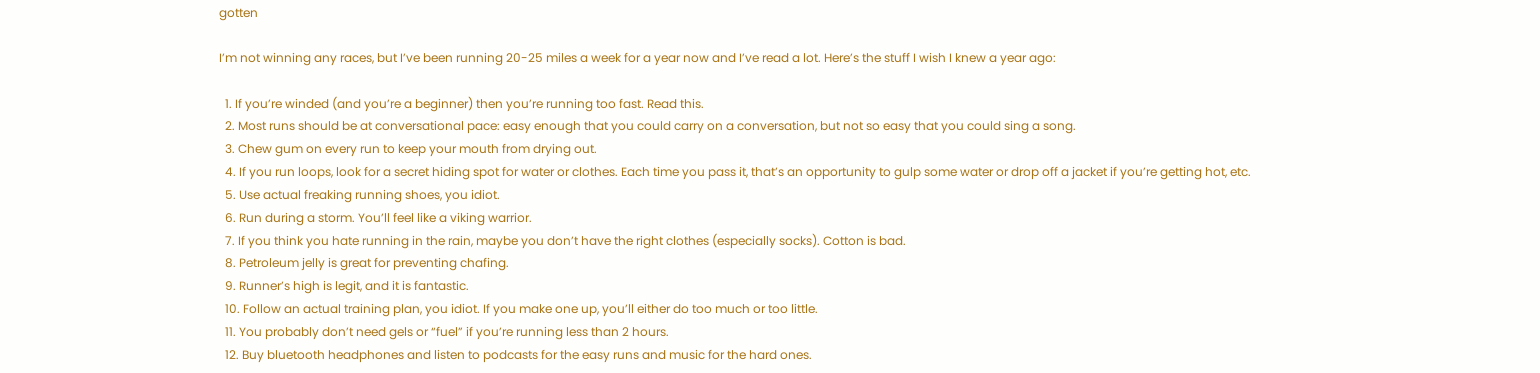gotten

I’m not winning any races, but I’ve been running 20-25 miles a week for a year now and I’ve read a lot. Here’s the stuff I wish I knew a year ago:

  1. If you’re winded (and you’re a beginner) then you’re running too fast. Read this.
  2. Most runs should be at conversational pace: easy enough that you could carry on a conversation, but not so easy that you could sing a song.
  3. Chew gum on every run to keep your mouth from drying out.
  4. If you run loops, look for a secret hiding spot for water or clothes. Each time you pass it, that’s an opportunity to gulp some water or drop off a jacket if you’re getting hot, etc.
  5. Use actual freaking running shoes, you idiot.
  6. Run during a storm. You’ll feel like a viking warrior.
  7. If you think you hate running in the rain, maybe you don’t have the right clothes (especially socks). Cotton is bad.
  8. Petroleum jelly is great for preventing chafing.
  9. Runner’s high is legit, and it is fantastic.
  10. Follow an actual training plan, you idiot. If you make one up, you’ll either do too much or too little.
  11. You probably don’t need gels or “fuel” if you’re running less than 2 hours.
  12. Buy bluetooth headphones and listen to podcasts for the easy runs and music for the hard ones.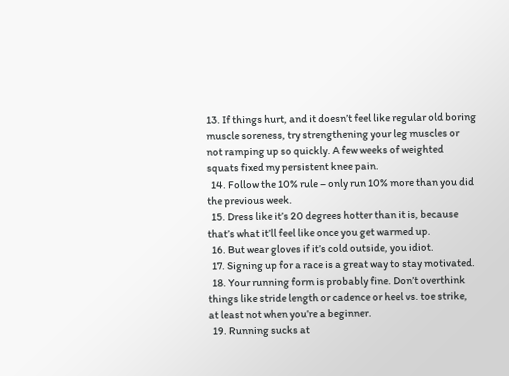13. If things hurt, and it doesn’t feel like regular old boring muscle soreness, try strengthening your leg muscles or not ramping up so quickly. A few weeks of weighted squats fixed my persistent knee pain.
  14. Follow the 10% rule – only run 10% more than you did the previous week.
  15. Dress like it’s 20 degrees hotter than it is, because that’s what it’ll feel like once you get warmed up.
  16. But wear gloves if it’s cold outside, you idiot.
  17. Signing up for a race is a great way to stay motivated.
  18. Your running form is probably fine. Don’t overthink things like stride length or cadence or heel vs. toe strike, at least not when you’re a beginner.
  19. Running sucks at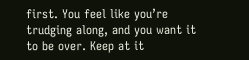first. You feel like you’re trudging along, and you want it to be over. Keep at it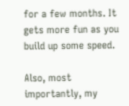for a few months. It gets more fun as you build up some speed.

Also, most importantly, my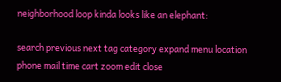neighborhood loop kinda looks like an elephant:

search previous next tag category expand menu location phone mail time cart zoom edit close